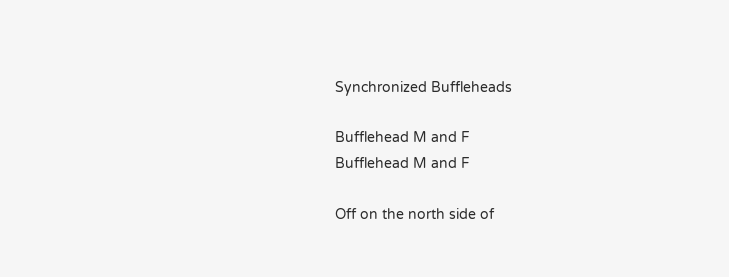Synchronized Buffleheads

Bufflehead M and F
Bufflehead M and F

Off on the north side of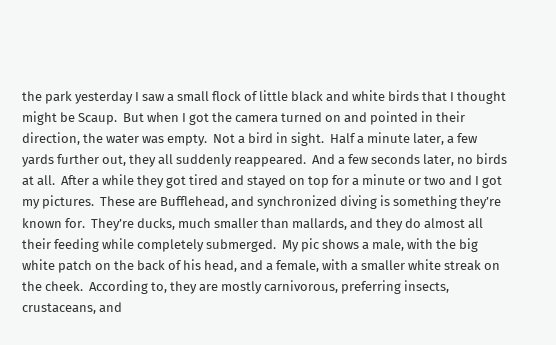the park yesterday I saw a small flock of little black and white birds that I thought might be Scaup.  But when I got the camera turned on and pointed in their direction, the water was empty.  Not a bird in sight.  Half a minute later, a few yards further out, they all suddenly reappeared.  And a few seconds later, no birds at all.  After a while they got tired and stayed on top for a minute or two and I got my pictures.  These are Bufflehead, and synchronized diving is something they’re known for.  They’re ducks, much smaller than mallards, and they do almost all their feeding while completely submerged.  My pic shows a male, with the big white patch on the back of his head, and a female, with a smaller white streak on the cheek.  According to, they are mostly carnivorous, preferring insects, crustaceans, and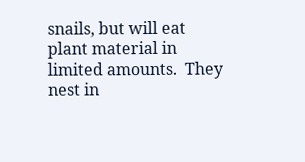snails, but will eat plant material in limited amounts.  They nest in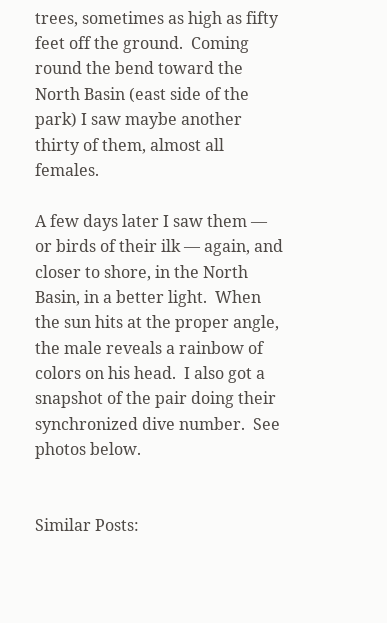trees, sometimes as high as fifty feet off the ground.  Coming round the bend toward the North Basin (east side of the park) I saw maybe another thirty of them, almost all females.

A few days later I saw them — or birds of their ilk — again, and closer to shore, in the North Basin, in a better light.  When the sun hits at the proper angle, the male reveals a rainbow of colors on his head.  I also got a snapshot of the pair doing their synchronized dive number.  See photos below.


Similar Posts: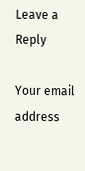Leave a Reply

Your email address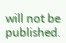will not be published.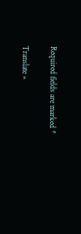Required fields are marked *

Translate »